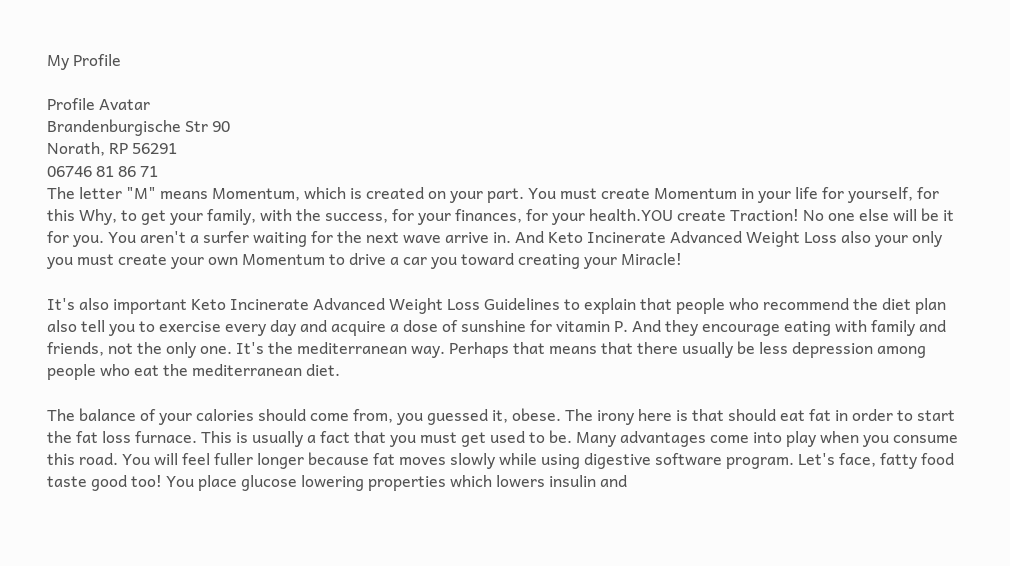My Profile

Profile Avatar
Brandenburgische Str 90
Norath, RP 56291
06746 81 86 71
The letter "M" means Momentum, which is created on your part. You must create Momentum in your life for yourself, for this Why, to get your family, with the success, for your finances, for your health.YOU create Traction! No one else will be it for you. You aren't a surfer waiting for the next wave arrive in. And Keto Incinerate Advanced Weight Loss also your only you must create your own Momentum to drive a car you toward creating your Miracle!

It's also important Keto Incinerate Advanced Weight Loss Guidelines to explain that people who recommend the diet plan also tell you to exercise every day and acquire a dose of sunshine for vitamin P. And they encourage eating with family and friends, not the only one. It's the mediterranean way. Perhaps that means that there usually be less depression among people who eat the mediterranean diet.

The balance of your calories should come from, you guessed it, obese. The irony here is that should eat fat in order to start the fat loss furnace. This is usually a fact that you must get used to be. Many advantages come into play when you consume this road. You will feel fuller longer because fat moves slowly while using digestive software program. Let's face, fatty food taste good too! You place glucose lowering properties which lowers insulin and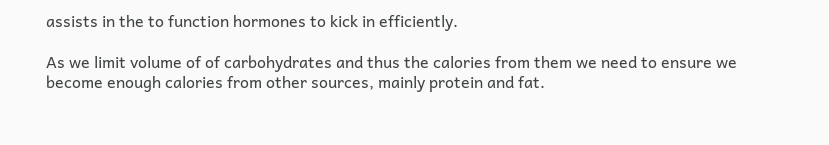assists in the to function hormones to kick in efficiently.

As we limit volume of of carbohydrates and thus the calories from them we need to ensure we become enough calories from other sources, mainly protein and fat.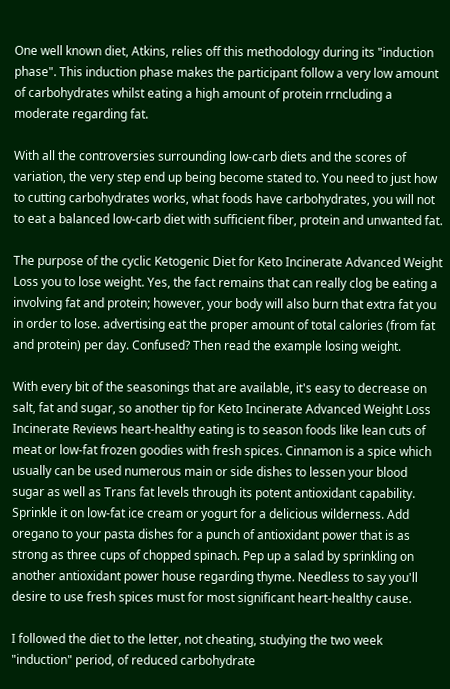One well known diet, Atkins, relies off this methodology during its "induction phase". This induction phase makes the participant follow a very low amount of carbohydrates whilst eating a high amount of protein rrncluding a moderate regarding fat.

With all the controversies surrounding low-carb diets and the scores of variation, the very step end up being become stated to. You need to just how to cutting carbohydrates works, what foods have carbohydrates, you will not to eat a balanced low-carb diet with sufficient fiber, protein and unwanted fat.

The purpose of the cyclic Ketogenic Diet for Keto Incinerate Advanced Weight Loss you to lose weight. Yes, the fact remains that can really clog be eating a involving fat and protein; however, your body will also burn that extra fat you in order to lose. advertising eat the proper amount of total calories (from fat and protein) per day. Confused? Then read the example losing weight.

With every bit of the seasonings that are available, it's easy to decrease on salt, fat and sugar, so another tip for Keto Incinerate Advanced Weight Loss Incinerate Reviews heart-healthy eating is to season foods like lean cuts of meat or low-fat frozen goodies with fresh spices. Cinnamon is a spice which usually can be used numerous main or side dishes to lessen your blood sugar as well as Trans fat levels through its potent antioxidant capability. Sprinkle it on low-fat ice cream or yogurt for a delicious wilderness. Add oregano to your pasta dishes for a punch of antioxidant power that is as strong as three cups of chopped spinach. Pep up a salad by sprinkling on another antioxidant power house regarding thyme. Needless to say you'll desire to use fresh spices must for most significant heart-healthy cause.

I followed the diet to the letter, not cheating, studying the two week "induction" period, of reduced carbohydrate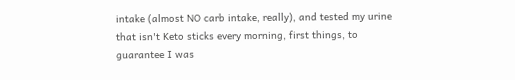intake (almost NO carb intake, really), and tested my urine that isn't Keto sticks every morning, first things, to guarantee I was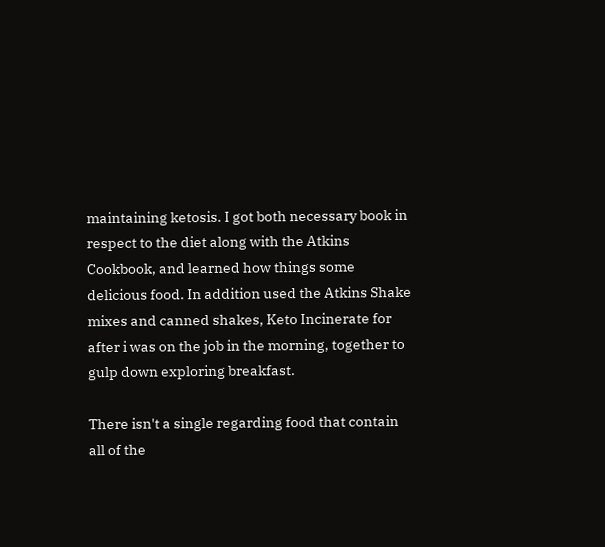maintaining ketosis. I got both necessary book in respect to the diet along with the Atkins Cookbook, and learned how things some delicious food. In addition used the Atkins Shake mixes and canned shakes, Keto Incinerate for after i was on the job in the morning, together to gulp down exploring breakfast.

There isn't a single regarding food that contain all of the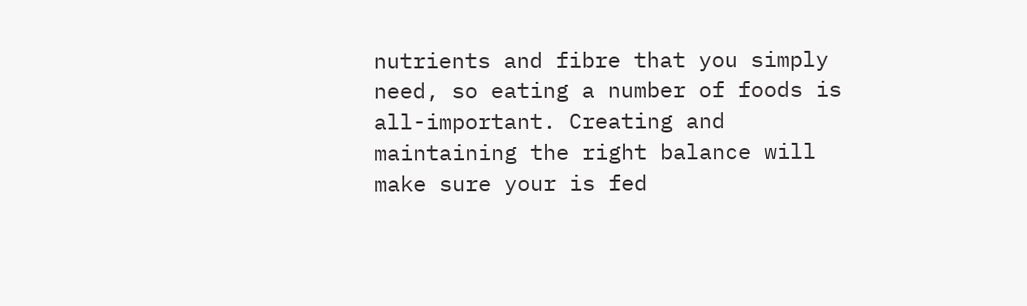nutrients and fibre that you simply need, so eating a number of foods is all-important. Creating and maintaining the right balance will make sure your is fed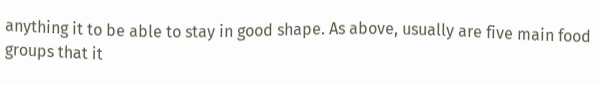anything it to be able to stay in good shape. As above, usually are five main food groups that it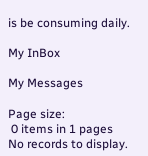is be consuming daily.

My InBox

My Messages

Page size:
 0 items in 1 pages
No records to display.